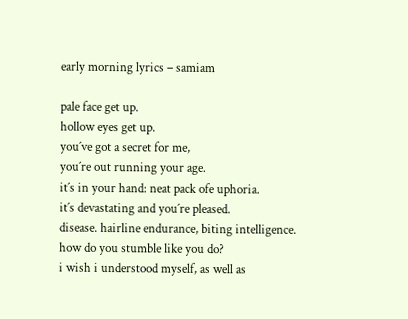early morning lyrics – samiam

pale face get up.
hollow eyes get up.
you´ve got a secret for me,
you´re out running your age.
it´s in your hand: neat pack ofe uphoria.
it´s devastating and you´re pleased.
disease. hairline endurance, biting intelligence.
how do you stumble like you do?
i wish i understood myself, as well as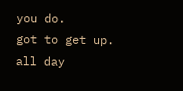you do.
got to get up.
all day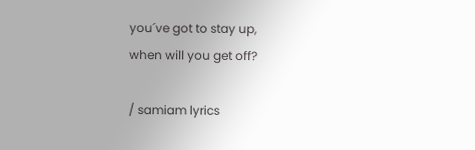you´ve got to stay up,
when will you get off?

/ samiam lyrics